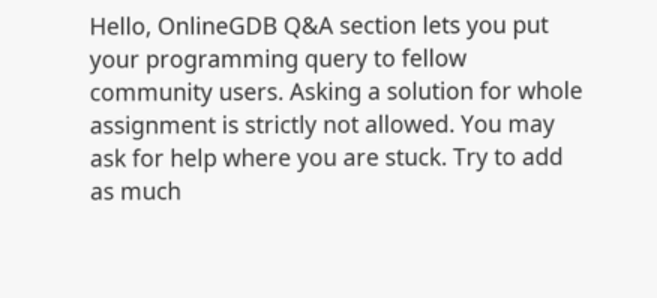Hello, OnlineGDB Q&A section lets you put your programming query to fellow community users. Asking a solution for whole assignment is strictly not allowed. You may ask for help where you are stuck. Try to add as much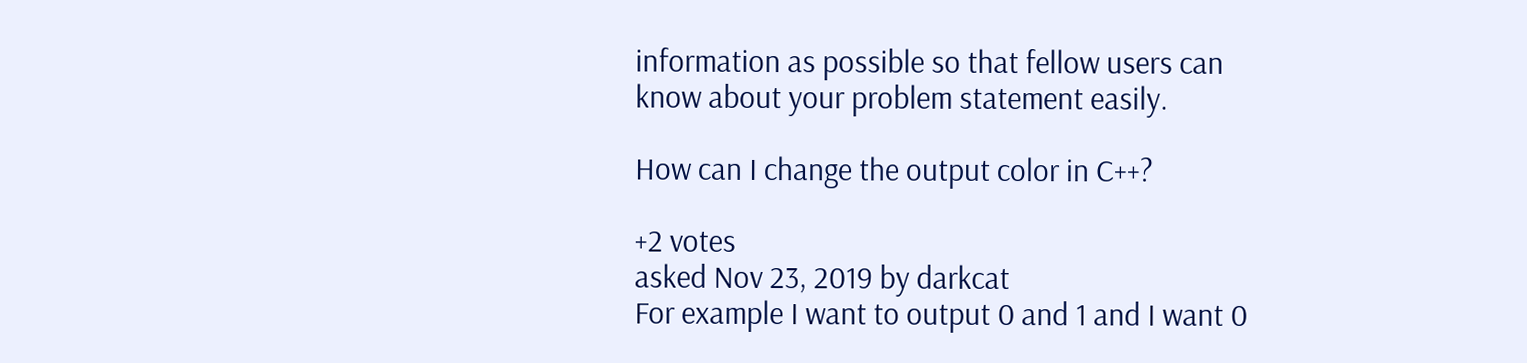information as possible so that fellow users can know about your problem statement easily.

How can I change the output color in C++?

+2 votes
asked Nov 23, 2019 by darkcat
For example I want to output 0 and 1 and I want 0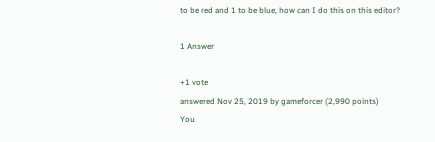to be red and 1 to be blue, how can I do this on this editor?

1 Answer

+1 vote
answered Nov 25, 2019 by gameforcer (2,990 points)
You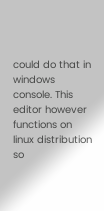could do that in windows console. This editor however functions on linux distribution so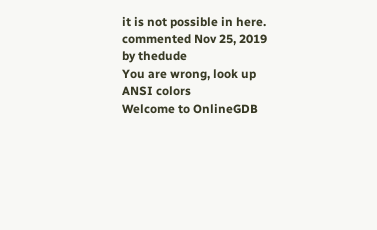it is not possible in here.
commented Nov 25, 2019 by thedude
You are wrong, look up ANSI colors
Welcome to OnlineGDB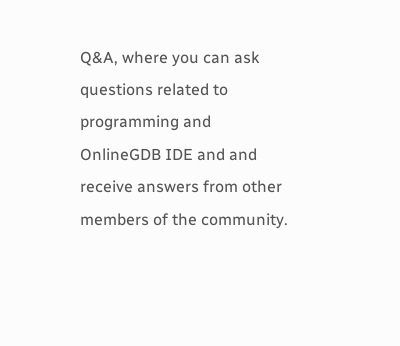Q&A, where you can ask questions related to programming and OnlineGDB IDE and and receive answers from other members of the community.